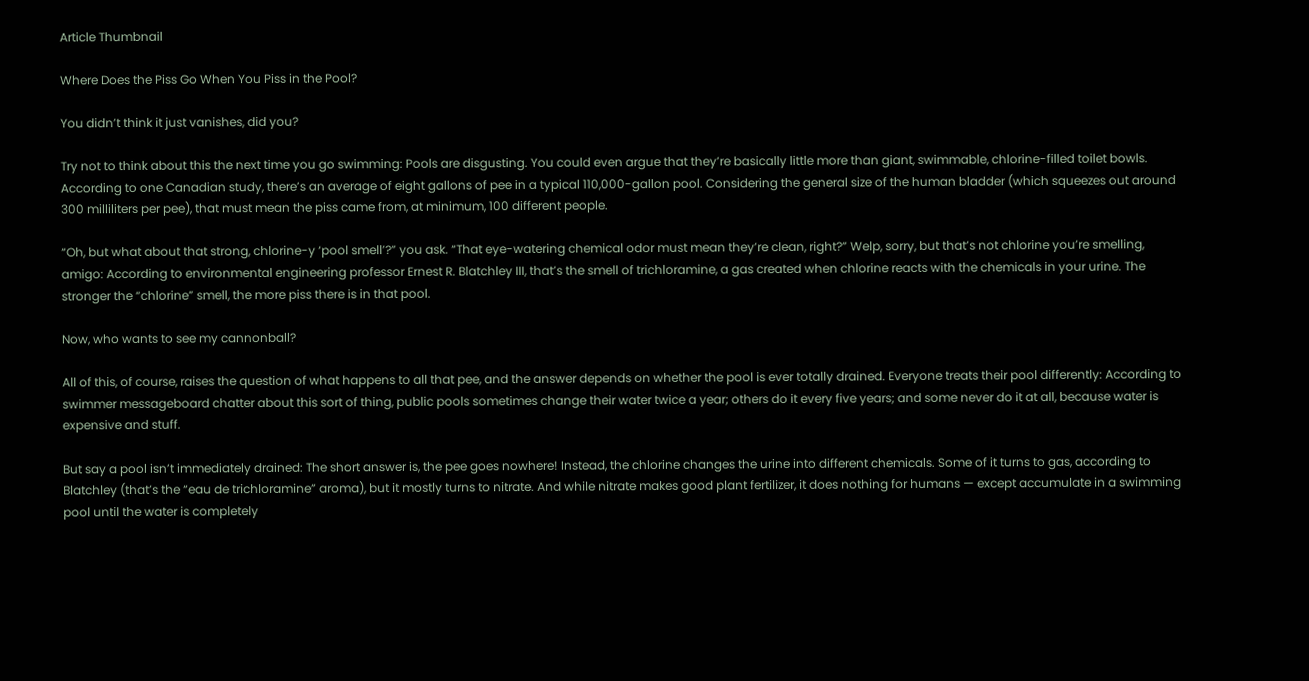Article Thumbnail

Where Does the Piss Go When You Piss in the Pool?

You didn’t think it just vanishes, did you?

Try not to think about this the next time you go swimming: Pools are disgusting. You could even argue that they’re basically little more than giant, swimmable, chlorine-filled toilet bowls. According to one Canadian study, there’s an average of eight gallons of pee in a typical 110,000-gallon pool. Considering the general size of the human bladder (which squeezes out around 300 milliliters per pee), that must mean the piss came from, at minimum, 100 different people.

“Oh, but what about that strong, chlorine-y ‘pool smell’?” you ask. “That eye-watering chemical odor must mean they’re clean, right?” Welp, sorry, but that’s not chlorine you’re smelling, amigo: According to environmental engineering professor Ernest R. Blatchley III, that’s the smell of trichloramine, a gas created when chlorine reacts with the chemicals in your urine. The stronger the “chlorine” smell, the more piss there is in that pool.

Now, who wants to see my cannonball?

All of this, of course, raises the question of what happens to all that pee, and the answer depends on whether the pool is ever totally drained. Everyone treats their pool differently: According to swimmer messageboard chatter about this sort of thing, public pools sometimes change their water twice a year; others do it every five years; and some never do it at all, because water is expensive and stuff.

But say a pool isn’t immediately drained: The short answer is, the pee goes nowhere! Instead, the chlorine changes the urine into different chemicals. Some of it turns to gas, according to Blatchley (that’s the “eau de trichloramine” aroma), but it mostly turns to nitrate. And while nitrate makes good plant fertilizer, it does nothing for humans — except accumulate in a swimming pool until the water is completely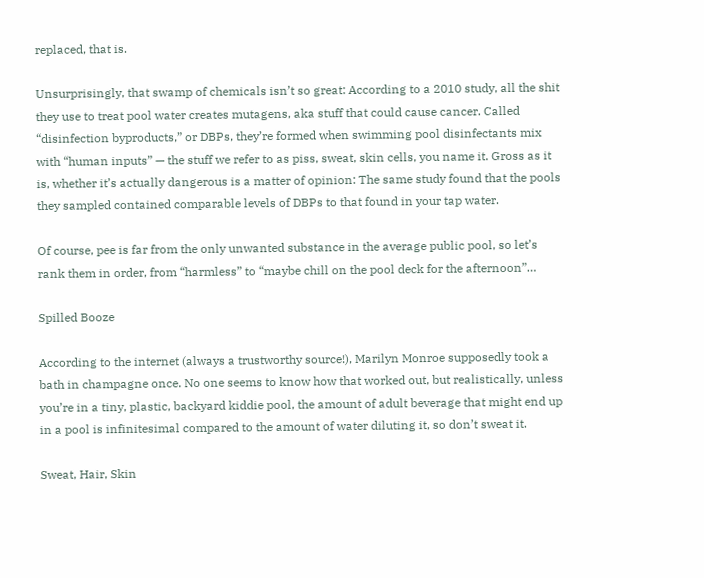replaced, that is.

Unsurprisingly, that swamp of chemicals isn’t so great: According to a 2010 study, all the shit they use to treat pool water creates mutagens, aka stuff that could cause cancer. Called “disinfection byproducts,” or DBPs, they’re formed when swimming pool disinfectants mix with “human inputs” — the stuff we refer to as piss, sweat, skin cells, you name it. Gross as it is, whether it’s actually dangerous is a matter of opinion: The same study found that the pools they sampled contained comparable levels of DBPs to that found in your tap water.

Of course, pee is far from the only unwanted substance in the average public pool, so let’s rank them in order, from “harmless” to “maybe chill on the pool deck for the afternoon”…

Spilled Booze

According to the internet (always a trustworthy source!), Marilyn Monroe supposedly took a bath in champagne once. No one seems to know how that worked out, but realistically, unless you’re in a tiny, plastic, backyard kiddie pool, the amount of adult beverage that might end up in a pool is infinitesimal compared to the amount of water diluting it, so don’t sweat it.

Sweat, Hair, Skin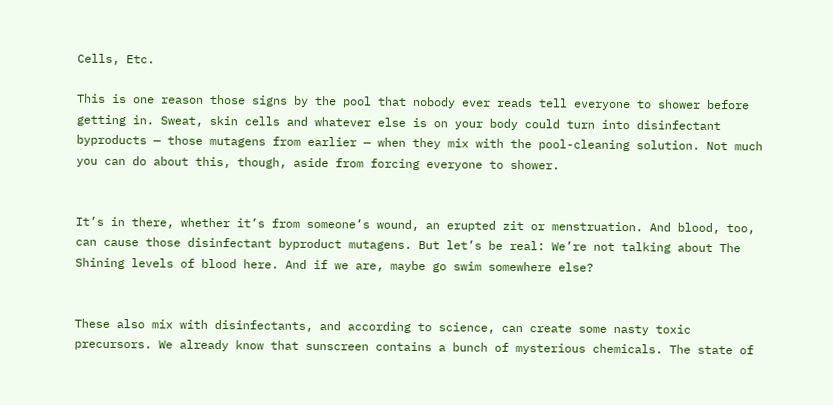Cells, Etc.

This is one reason those signs by the pool that nobody ever reads tell everyone to shower before getting in. Sweat, skin cells and whatever else is on your body could turn into disinfectant byproducts — those mutagens from earlier — when they mix with the pool-cleaning solution. Not much you can do about this, though, aside from forcing everyone to shower.


It’s in there, whether it’s from someone’s wound, an erupted zit or menstruation. And blood, too, can cause those disinfectant byproduct mutagens. But let’s be real: We’re not talking about The Shining levels of blood here. And if we are, maybe go swim somewhere else?


These also mix with disinfectants, and according to science, can create some nasty toxic precursors. We already know that sunscreen contains a bunch of mysterious chemicals. The state of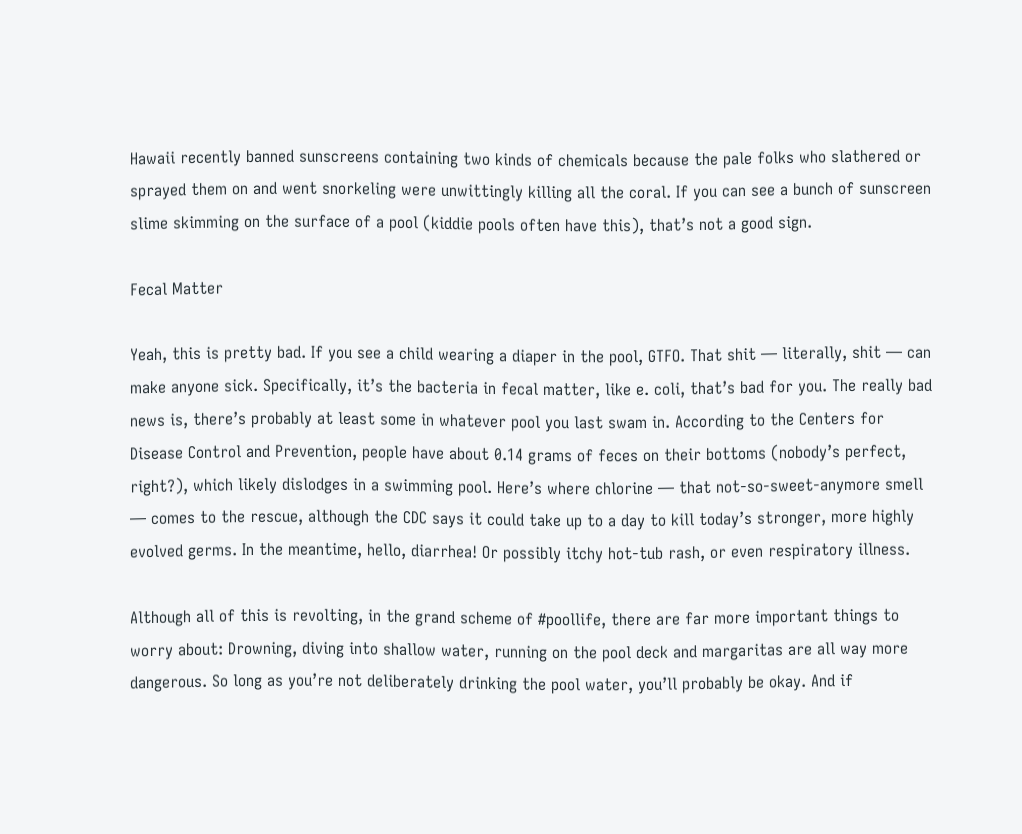Hawaii recently banned sunscreens containing two kinds of chemicals because the pale folks who slathered or sprayed them on and went snorkeling were unwittingly killing all the coral. If you can see a bunch of sunscreen slime skimming on the surface of a pool (kiddie pools often have this), that’s not a good sign.

Fecal Matter

Yeah, this is pretty bad. If you see a child wearing a diaper in the pool, GTFO. That shit — literally, shit — can make anyone sick. Specifically, it’s the bacteria in fecal matter, like e. coli, that’s bad for you. The really bad news is, there’s probably at least some in whatever pool you last swam in. According to the Centers for Disease Control and Prevention, people have about 0.14 grams of feces on their bottoms (nobody’s perfect, right?), which likely dislodges in a swimming pool. Here’s where chlorine — that not-so-sweet-anymore smell — comes to the rescue, although the CDC says it could take up to a day to kill today’s stronger, more highly evolved germs. In the meantime, hello, diarrhea! Or possibly itchy hot-tub rash, or even respiratory illness.

Although all of this is revolting, in the grand scheme of #poollife, there are far more important things to worry about: Drowning, diving into shallow water, running on the pool deck and margaritas are all way more dangerous. So long as you’re not deliberately drinking the pool water, you’ll probably be okay. And if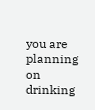you are planning on drinking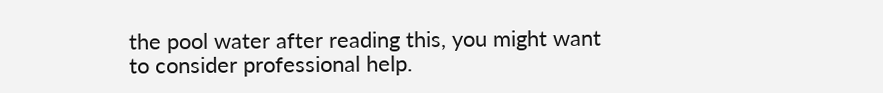the pool water after reading this, you might want to consider professional help.